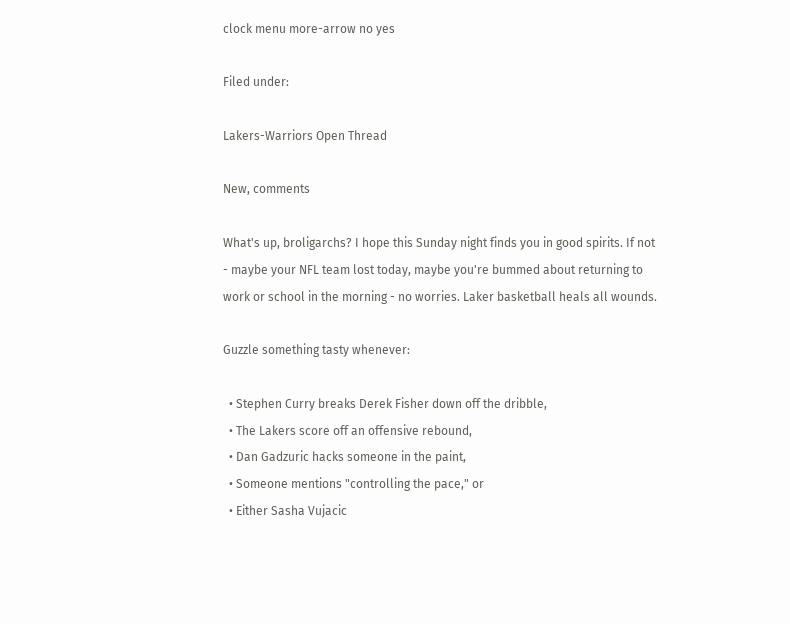clock menu more-arrow no yes

Filed under:

Lakers-Warriors Open Thread

New, comments

What's up, broligarchs? I hope this Sunday night finds you in good spirits. If not - maybe your NFL team lost today, maybe you're bummed about returning to work or school in the morning - no worries. Laker basketball heals all wounds.

Guzzle something tasty whenever:

  • Stephen Curry breaks Derek Fisher down off the dribble,
  • The Lakers score off an offensive rebound,
  • Dan Gadzuric hacks someone in the paint,
  • Someone mentions "controlling the pace," or
  • Either Sasha Vujacic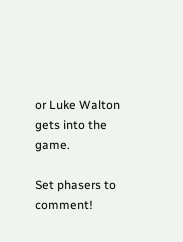or Luke Walton gets into the game.

Set phasers to comment!